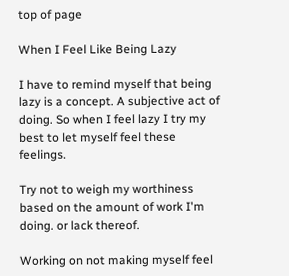top of page

When I Feel Like Being Lazy

I have to remind myself that being lazy is a concept. A subjective act of doing. So when I feel lazy I try my best to let myself feel these feelings.

Try not to weigh my worthiness based on the amount of work I'm doing. or lack thereof.

Working on not making myself feel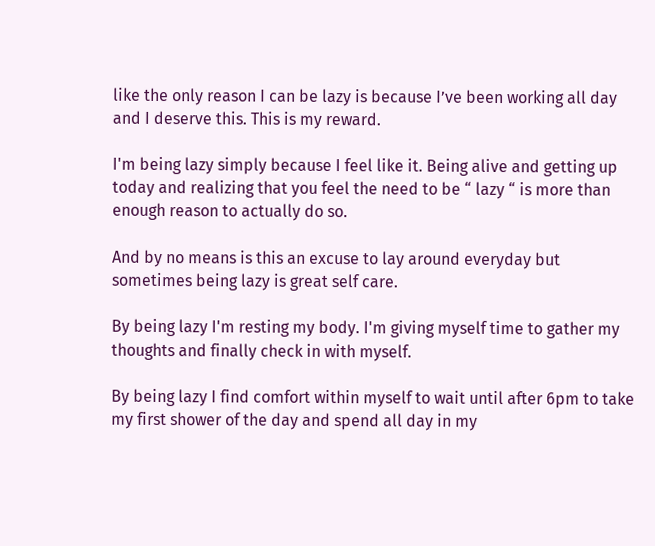like the only reason I can be lazy is because I’ve been working all day and I deserve this. This is my reward.

I'm being lazy simply because I feel like it. Being alive and getting up today and realizing that you feel the need to be “ lazy “ is more than enough reason to actually do so.

And by no means is this an excuse to lay around everyday but sometimes being lazy is great self care.

By being lazy I'm resting my body. I'm giving myself time to gather my thoughts and finally check in with myself.

By being lazy I find comfort within myself to wait until after 6pm to take my first shower of the day and spend all day in my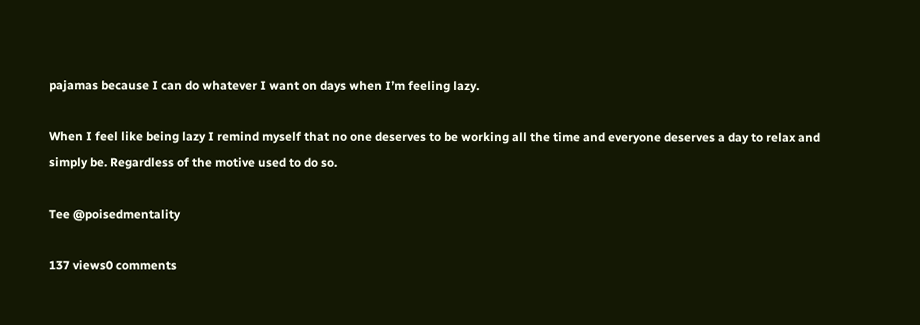pajamas because I can do whatever I want on days when I’m feeling lazy.

When I feel like being lazy I remind myself that no one deserves to be working all the time and everyone deserves a day to relax and simply be. Regardless of the motive used to do so.

Tee @poisedmentality

137 views0 comments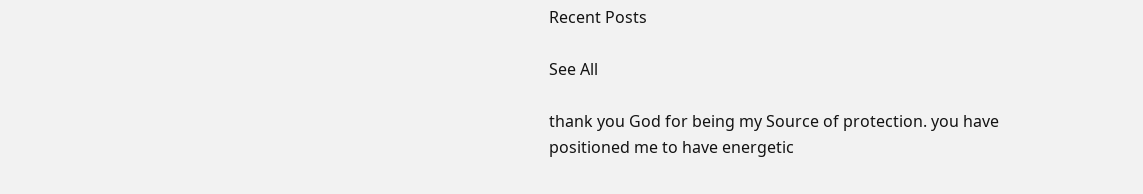Recent Posts

See All

thank you God for being my Source of protection. you have positioned me to have energetic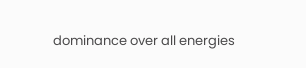dominance over all energies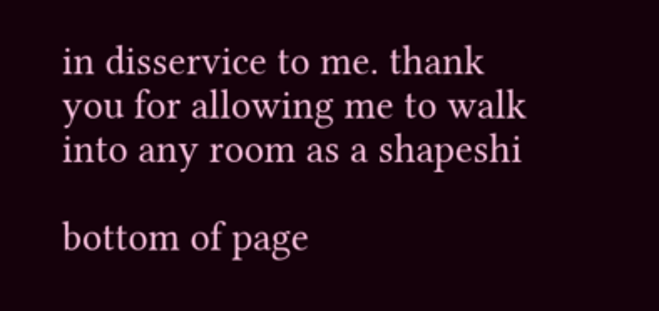in disservice to me. thank you for allowing me to walk into any room as a shapeshi

bottom of page